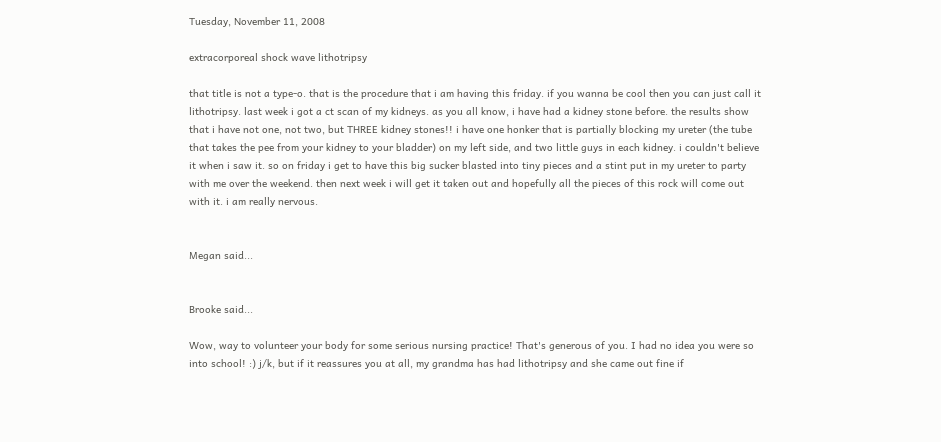Tuesday, November 11, 2008

extracorporeal shock wave lithotripsy

that title is not a type-o. that is the procedure that i am having this friday. if you wanna be cool then you can just call it lithotripsy. last week i got a ct scan of my kidneys. as you all know, i have had a kidney stone before. the results show that i have not one, not two, but THREE kidney stones!! i have one honker that is partially blocking my ureter (the tube that takes the pee from your kidney to your bladder) on my left side, and two little guys in each kidney. i couldn't believe it when i saw it. so on friday i get to have this big sucker blasted into tiny pieces and a stint put in my ureter to party with me over the weekend. then next week i will get it taken out and hopefully all the pieces of this rock will come out with it. i am really nervous.


Megan said...


Brooke said...

Wow, way to volunteer your body for some serious nursing practice! That's generous of you. I had no idea you were so into school! :) j/k, but if it reassures you at all, my grandma has had lithotripsy and she came out fine if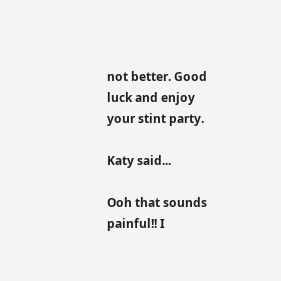not better. Good luck and enjoy your stint party.

Katy said...

Ooh that sounds painful!! I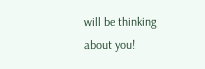will be thinking about you!